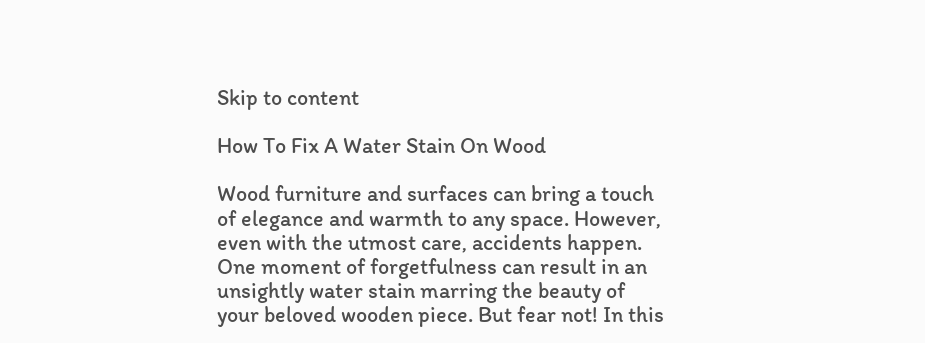Skip to content

How To Fix A Water Stain On Wood

Wood furniture and surfaces can bring a touch of elegance and warmth to any space. However, even with the utmost care, accidents happen. One moment of forgetfulness can result in an unsightly water stain marring the beauty of your beloved wooden piece. But fear not! In this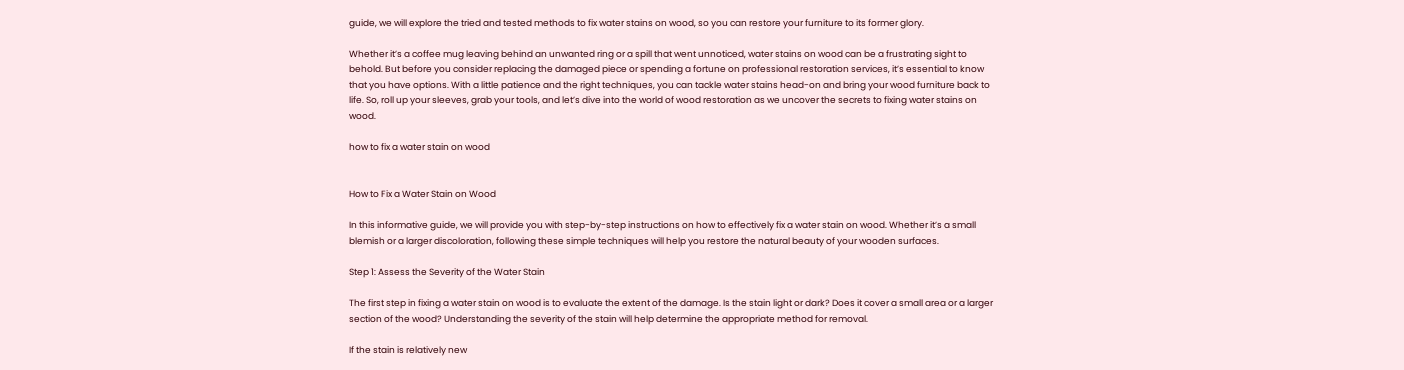guide, we will explore the tried and tested methods to fix water stains on wood, so you can restore your furniture to its former glory.

Whether it’s a coffee mug leaving behind an unwanted ring or a spill that went unnoticed, water stains on wood can be a frustrating sight to behold. But before you consider replacing the damaged piece or spending a fortune on professional restoration services, it’s essential to know that you have options. With a little patience and the right techniques, you can tackle water stains head-on and bring your wood furniture back to life. So, roll up your sleeves, grab your tools, and let’s dive into the world of wood restoration as we uncover the secrets to fixing water stains on wood.

how to fix a water stain on wood


How to Fix a Water Stain on Wood

In this informative guide, we will provide you with step-by-step instructions on how to effectively fix a water stain on wood. Whether it’s a small blemish or a larger discoloration, following these simple techniques will help you restore the natural beauty of your wooden surfaces.

Step 1: Assess the Severity of the Water Stain

The first step in fixing a water stain on wood is to evaluate the extent of the damage. Is the stain light or dark? Does it cover a small area or a larger section of the wood? Understanding the severity of the stain will help determine the appropriate method for removal.

If the stain is relatively new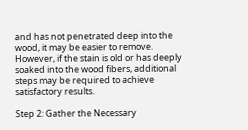and has not penetrated deep into the wood, it may be easier to remove. However, if the stain is old or has deeply soaked into the wood fibers, additional steps may be required to achieve satisfactory results.

Step 2: Gather the Necessary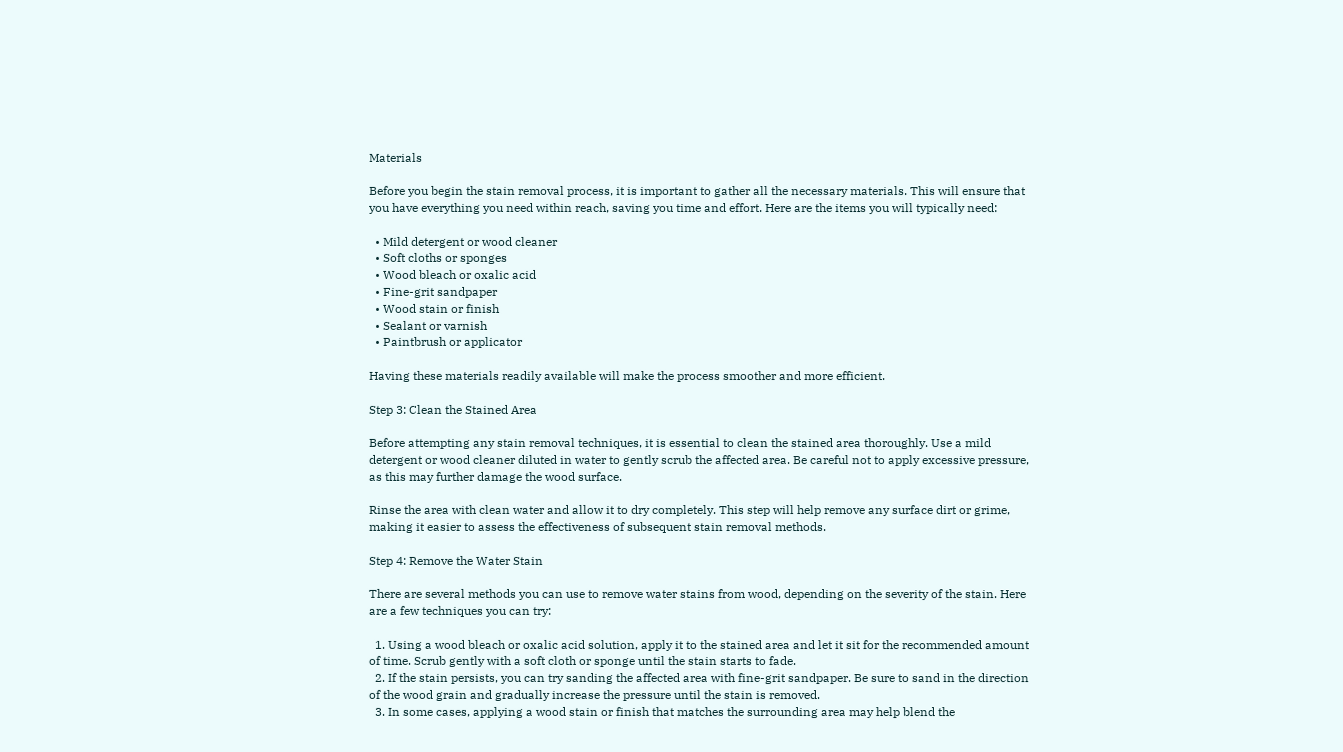Materials

Before you begin the stain removal process, it is important to gather all the necessary materials. This will ensure that you have everything you need within reach, saving you time and effort. Here are the items you will typically need:

  • Mild detergent or wood cleaner
  • Soft cloths or sponges
  • Wood bleach or oxalic acid
  • Fine-grit sandpaper
  • Wood stain or finish
  • Sealant or varnish
  • Paintbrush or applicator

Having these materials readily available will make the process smoother and more efficient.

Step 3: Clean the Stained Area

Before attempting any stain removal techniques, it is essential to clean the stained area thoroughly. Use a mild detergent or wood cleaner diluted in water to gently scrub the affected area. Be careful not to apply excessive pressure, as this may further damage the wood surface.

Rinse the area with clean water and allow it to dry completely. This step will help remove any surface dirt or grime, making it easier to assess the effectiveness of subsequent stain removal methods.

Step 4: Remove the Water Stain

There are several methods you can use to remove water stains from wood, depending on the severity of the stain. Here are a few techniques you can try:

  1. Using a wood bleach or oxalic acid solution, apply it to the stained area and let it sit for the recommended amount of time. Scrub gently with a soft cloth or sponge until the stain starts to fade.
  2. If the stain persists, you can try sanding the affected area with fine-grit sandpaper. Be sure to sand in the direction of the wood grain and gradually increase the pressure until the stain is removed.
  3. In some cases, applying a wood stain or finish that matches the surrounding area may help blend the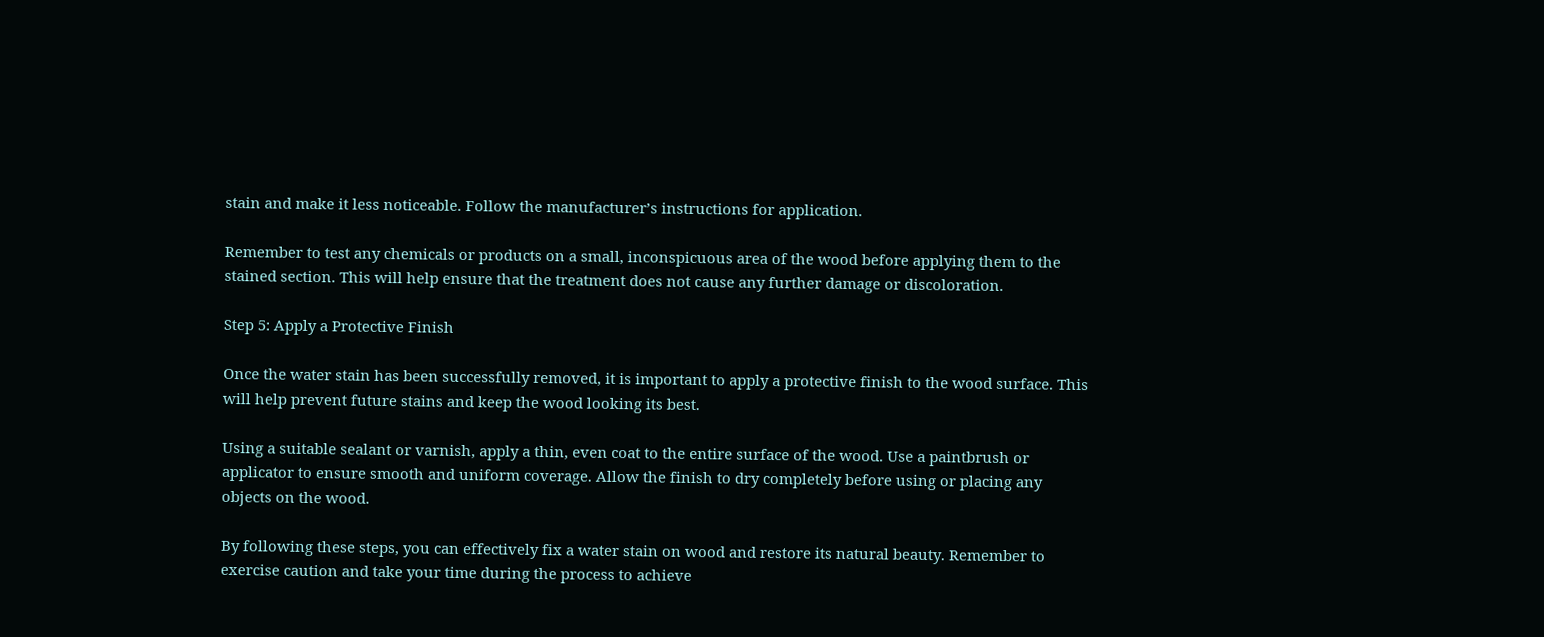stain and make it less noticeable. Follow the manufacturer’s instructions for application.

Remember to test any chemicals or products on a small, inconspicuous area of the wood before applying them to the stained section. This will help ensure that the treatment does not cause any further damage or discoloration.

Step 5: Apply a Protective Finish

Once the water stain has been successfully removed, it is important to apply a protective finish to the wood surface. This will help prevent future stains and keep the wood looking its best.

Using a suitable sealant or varnish, apply a thin, even coat to the entire surface of the wood. Use a paintbrush or applicator to ensure smooth and uniform coverage. Allow the finish to dry completely before using or placing any objects on the wood.

By following these steps, you can effectively fix a water stain on wood and restore its natural beauty. Remember to exercise caution and take your time during the process to achieve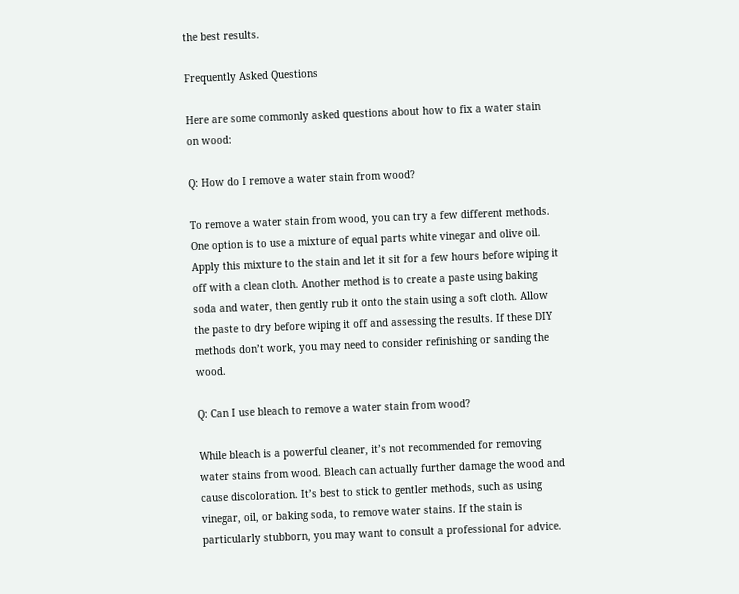the best results.

Frequently Asked Questions

Here are some commonly asked questions about how to fix a water stain on wood:

Q: How do I remove a water stain from wood?

To remove a water stain from wood, you can try a few different methods. One option is to use a mixture of equal parts white vinegar and olive oil. Apply this mixture to the stain and let it sit for a few hours before wiping it off with a clean cloth. Another method is to create a paste using baking soda and water, then gently rub it onto the stain using a soft cloth. Allow the paste to dry before wiping it off and assessing the results. If these DIY methods don’t work, you may need to consider refinishing or sanding the wood.

Q: Can I use bleach to remove a water stain from wood?

While bleach is a powerful cleaner, it’s not recommended for removing water stains from wood. Bleach can actually further damage the wood and cause discoloration. It’s best to stick to gentler methods, such as using vinegar, oil, or baking soda, to remove water stains. If the stain is particularly stubborn, you may want to consult a professional for advice.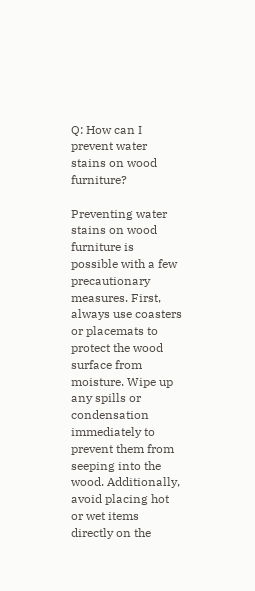Q: How can I prevent water stains on wood furniture?

Preventing water stains on wood furniture is possible with a few precautionary measures. First, always use coasters or placemats to protect the wood surface from moisture. Wipe up any spills or condensation immediately to prevent them from seeping into the wood. Additionally, avoid placing hot or wet items directly on the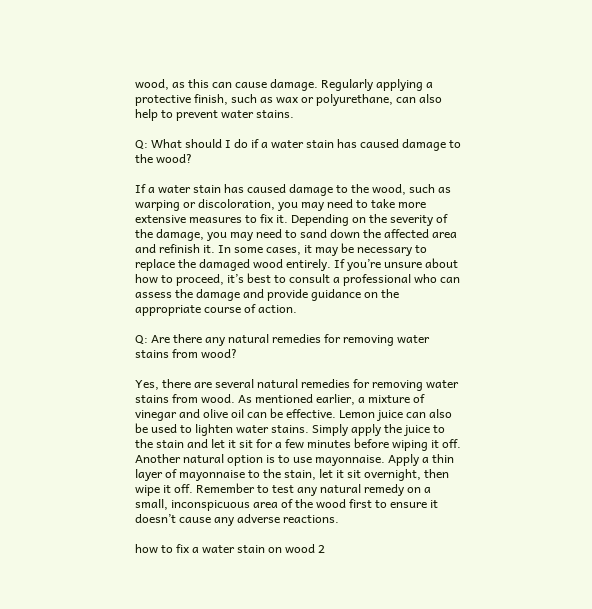wood, as this can cause damage. Regularly applying a protective finish, such as wax or polyurethane, can also help to prevent water stains.

Q: What should I do if a water stain has caused damage to the wood?

If a water stain has caused damage to the wood, such as warping or discoloration, you may need to take more extensive measures to fix it. Depending on the severity of the damage, you may need to sand down the affected area and refinish it. In some cases, it may be necessary to replace the damaged wood entirely. If you’re unsure about how to proceed, it’s best to consult a professional who can assess the damage and provide guidance on the appropriate course of action.

Q: Are there any natural remedies for removing water stains from wood?

Yes, there are several natural remedies for removing water stains from wood. As mentioned earlier, a mixture of vinegar and olive oil can be effective. Lemon juice can also be used to lighten water stains. Simply apply the juice to the stain and let it sit for a few minutes before wiping it off. Another natural option is to use mayonnaise. Apply a thin layer of mayonnaise to the stain, let it sit overnight, then wipe it off. Remember to test any natural remedy on a small, inconspicuous area of the wood first to ensure it doesn’t cause any adverse reactions.

how to fix a water stain on wood 2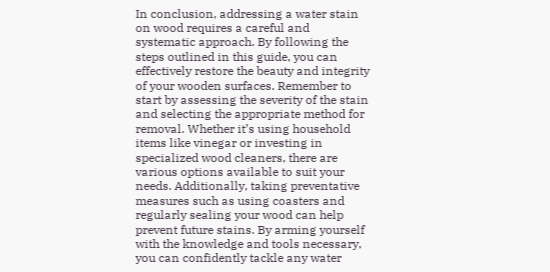In conclusion, addressing a water stain on wood requires a careful and systematic approach. By following the steps outlined in this guide, you can effectively restore the beauty and integrity of your wooden surfaces. Remember to start by assessing the severity of the stain and selecting the appropriate method for removal. Whether it’s using household items like vinegar or investing in specialized wood cleaners, there are various options available to suit your needs. Additionally, taking preventative measures such as using coasters and regularly sealing your wood can help prevent future stains. By arming yourself with the knowledge and tools necessary, you can confidently tackle any water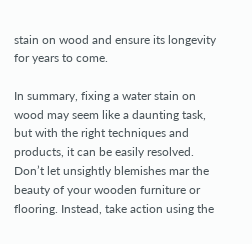stain on wood and ensure its longevity for years to come.

In summary, fixing a water stain on wood may seem like a daunting task, but with the right techniques and products, it can be easily resolved. Don’t let unsightly blemishes mar the beauty of your wooden furniture or flooring. Instead, take action using the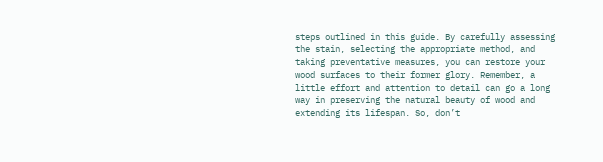steps outlined in this guide. By carefully assessing the stain, selecting the appropriate method, and taking preventative measures, you can restore your wood surfaces to their former glory. Remember, a little effort and attention to detail can go a long way in preserving the natural beauty of wood and extending its lifespan. So, don’t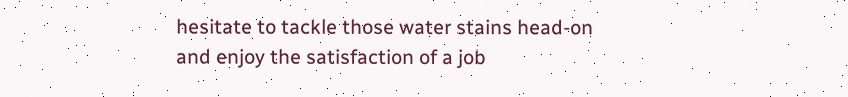hesitate to tackle those water stains head-on and enjoy the satisfaction of a job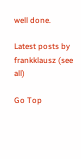well done.

Latest posts by frankklausz (see all)

Go Top